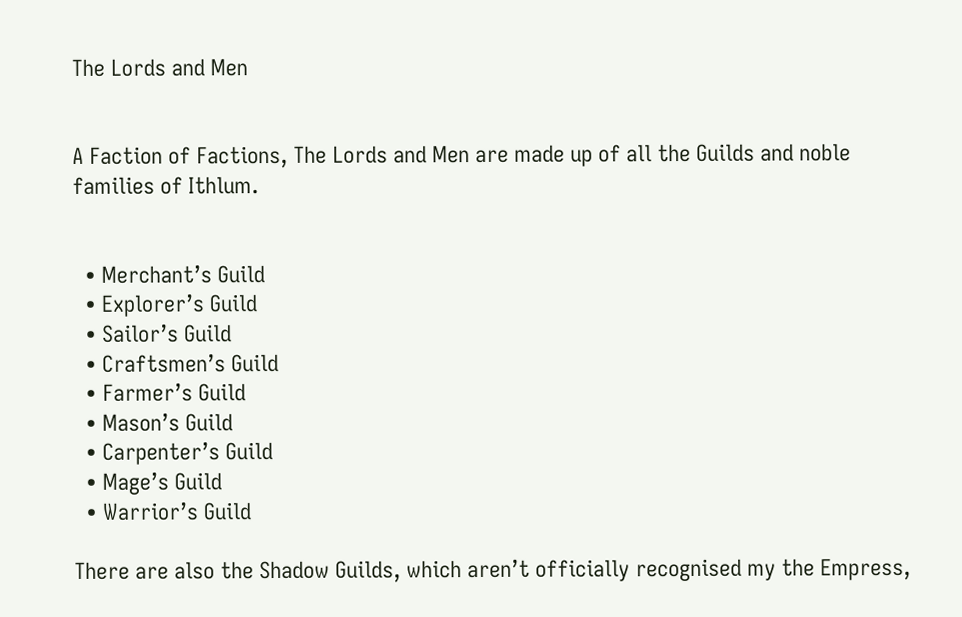The Lords and Men


A Faction of Factions, The Lords and Men are made up of all the Guilds and noble families of Ithlum.


  • Merchant’s Guild
  • Explorer’s Guild
  • Sailor’s Guild
  • Craftsmen’s Guild
  • Farmer’s Guild
  • Mason’s Guild
  • Carpenter’s Guild
  • Mage’s Guild
  • Warrior’s Guild

There are also the Shadow Guilds, which aren’t officially recognised my the Empress,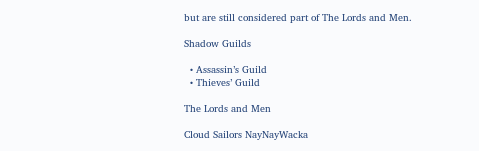but are still considered part of The Lords and Men.

Shadow Guilds

  • Assassin’s Guild
  • Thieves’ Guild

The Lords and Men

Cloud Sailors NayNayWacka